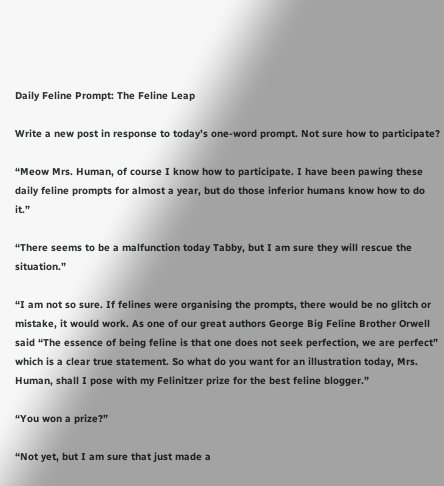Daily Feline Prompt: The Feline Leap

Write a new post in response to today’s one-word prompt. Not sure how to participate?

“Meow Mrs. Human, of course I know how to participate. I have been pawing these daily feline prompts for almost a year, but do those inferior humans know how to do it.”

“There seems to be a malfunction today Tabby, but I am sure they will rescue the situation.”

“I am not so sure. If felines were organising the prompts, there would be no glitch or mistake, it would work. As one of our great authors George Big Feline Brother Orwell said “The essence of being feline is that one does not seek perfection, we are perfect” which is a clear true statement. So what do you want for an illustration today, Mrs. Human, shall I pose with my Felinitzer prize for the best feline blogger.”

“You won a prize?”

“Not yet, but I am sure that just made a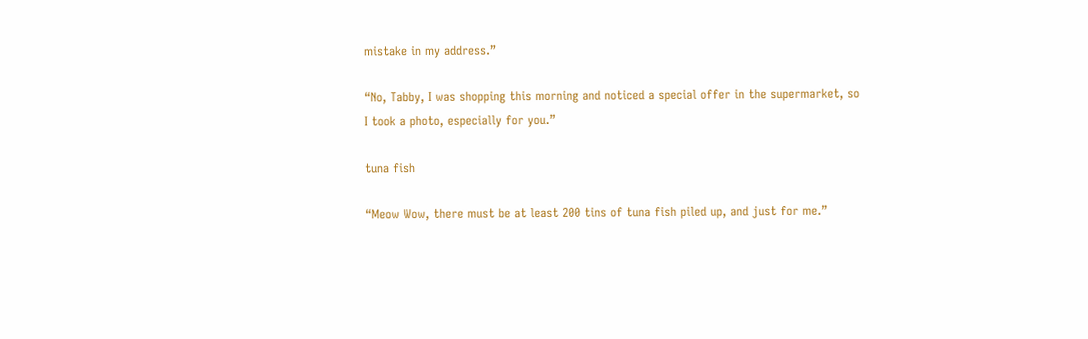mistake in my address.”

“No, Tabby, I was shopping this morning and noticed a special offer in the supermarket, so I took a photo, especially for you.”

tuna fish

“Meow Wow, there must be at least 200 tins of tuna fish piled up, and just for me.”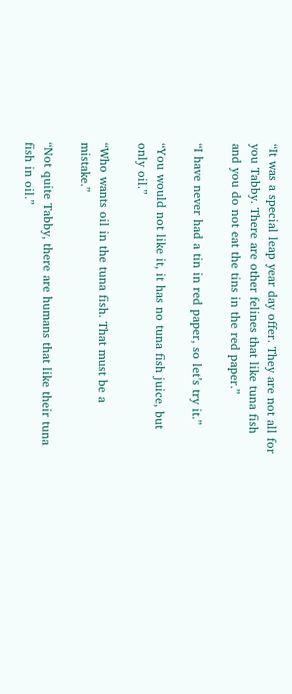“It was a special leap year day offer. They are not all for you Tabby. There are other felines that like tuna fish and you do not eat the tins in the red paper.”

“I have never had a tin in red paper, so let’s try it.”

“You would not like it, it has no tuna fish juice, but only oil.”

“Who wants oil in the tuna fish. That must be a mistake.”

“Not quite Tabby, there are humans that like their tuna fish in oil.”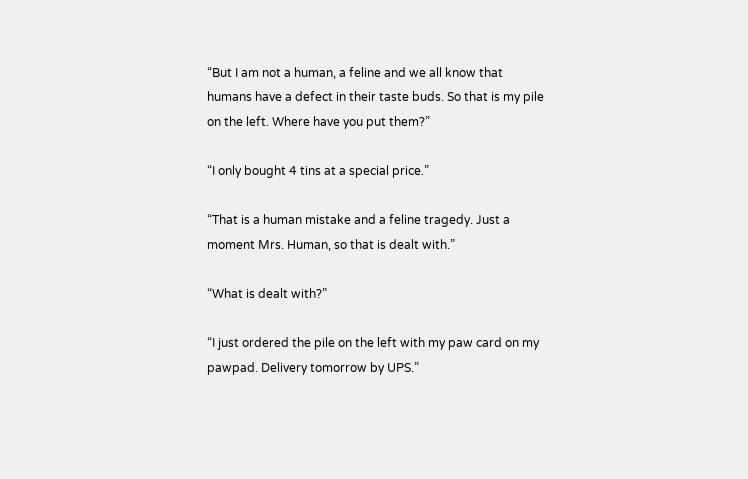“But I am not a human, a feline and we all know that humans have a defect in their taste buds. So that is my pile on the left. Where have you put them?”

“I only bought 4 tins at a special price.”

“That is a human mistake and a feline tragedy. Just a moment Mrs. Human, so that is dealt with.”

“What is dealt with?”

“I just ordered the pile on the left with my paw card on my pawpad. Delivery tomorrow by UPS.”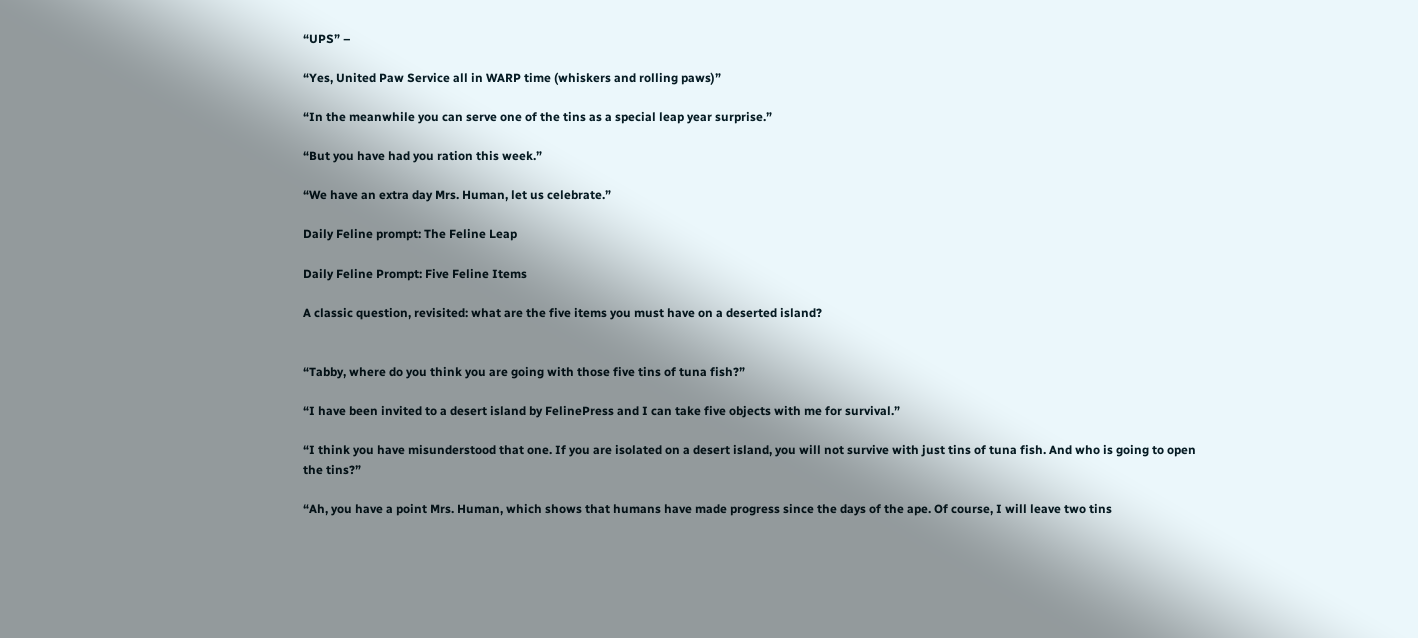“UPS” –

“Yes, United Paw Service all in WARP time (whiskers and rolling paws)”

“In the meanwhile you can serve one of the tins as a special leap year surprise.”

“But you have had you ration this week.”

“We have an extra day Mrs. Human, let us celebrate.”

Daily Feline prompt: The Feline Leap

Daily Feline Prompt: Five Feline Items

A classic question, revisited: what are the five items you must have on a deserted island?


“Tabby, where do you think you are going with those five tins of tuna fish?”

“I have been invited to a desert island by FelinePress and I can take five objects with me for survival.”

“I think you have misunderstood that one. If you are isolated on a desert island, you will not survive with just tins of tuna fish. And who is going to open the tins?”

“Ah, you have a point Mrs. Human, which shows that humans have made progress since the days of the ape. Of course, I will leave two tins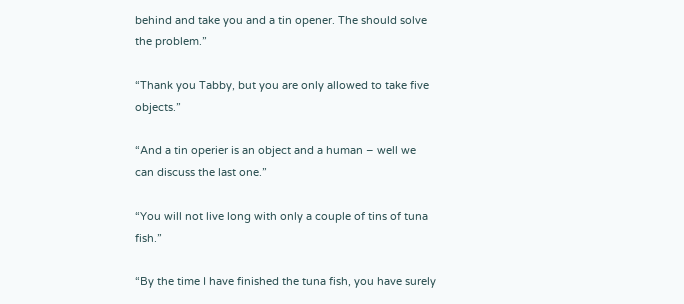behind and take you and a tin opener. The should solve the problem.”

“Thank you Tabby, but you are only allowed to take five objects.”

“And a tin operier is an object and a human – well we can discuss the last one.”

“You will not live long with only a couple of tins of tuna fish.”

“By the time I have finished the tuna fish, you have surely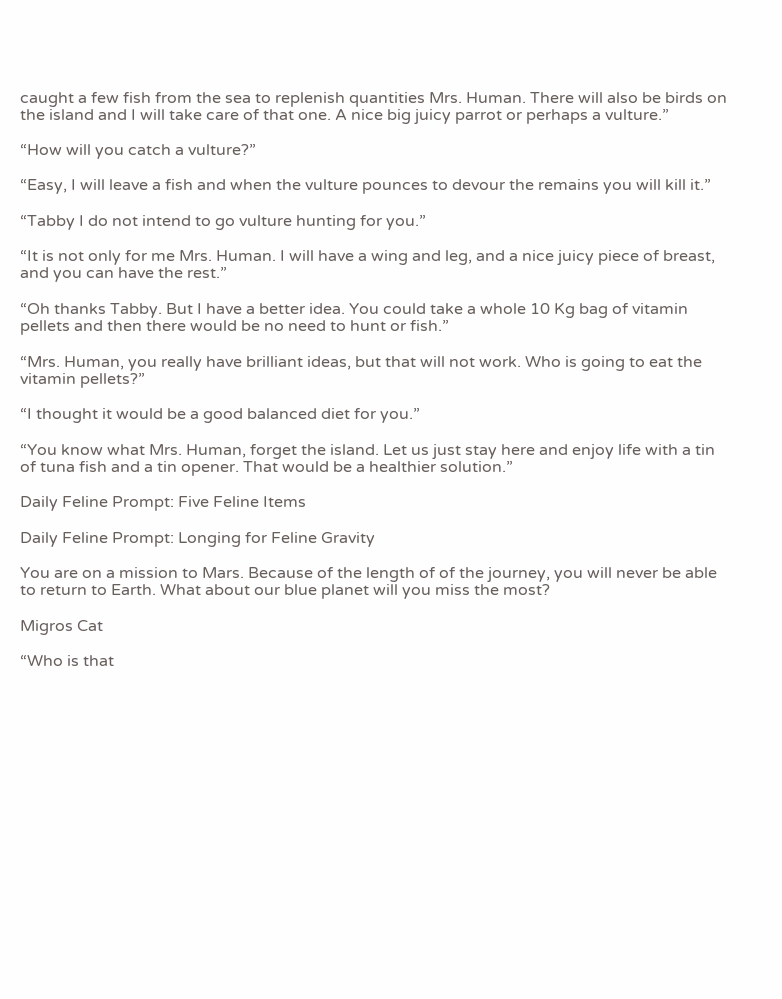caught a few fish from the sea to replenish quantities Mrs. Human. There will also be birds on the island and I will take care of that one. A nice big juicy parrot or perhaps a vulture.”

“How will you catch a vulture?”

“Easy, I will leave a fish and when the vulture pounces to devour the remains you will kill it.”

“Tabby I do not intend to go vulture hunting for you.”

“It is not only for me Mrs. Human. I will have a wing and leg, and a nice juicy piece of breast, and you can have the rest.”

“Oh thanks Tabby. But I have a better idea. You could take a whole 10 Kg bag of vitamin pellets and then there would be no need to hunt or fish.”

“Mrs. Human, you really have brilliant ideas, but that will not work. Who is going to eat the vitamin pellets?”

“I thought it would be a good balanced diet for you.”

“You know what Mrs. Human, forget the island. Let us just stay here and enjoy life with a tin of tuna fish and a tin opener. That would be a healthier solution.”

Daily Feline Prompt: Five Feline Items

Daily Feline Prompt: Longing for Feline Gravity

You are on a mission to Mars. Because of the length of of the journey, you will never be able to return to Earth. What about our blue planet will you miss the most?

Migros Cat

“Who is that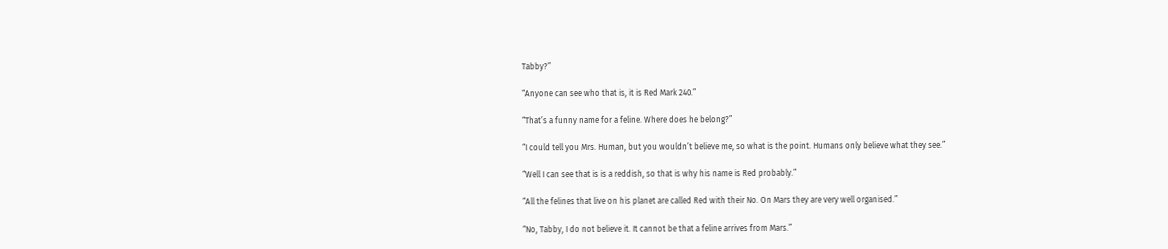Tabby?”

“Anyone can see who that is, it is Red Mark 240.”

“That’s a funny name for a feline. Where does he belong?”

“I could tell you Mrs. Human, but you wouldn’t believe me, so what is the point. Humans only believe what they see.”

“Well I can see that is is a reddish, so that is why his name is Red probably.”

“All the felines that live on his planet are called Red with their No. On Mars they are very well organised.”

“No, Tabby, I do not believe it. It cannot be that a feline arrives from Mars.”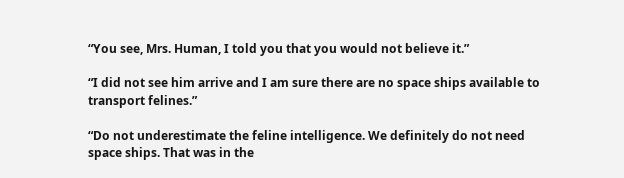“You see, Mrs. Human, I told you that you would not believe it.”

“I did not see him arrive and I am sure there are no space ships available to transport felines.”

“Do not underestimate the feline intelligence. We definitely do not need space ships. That was in the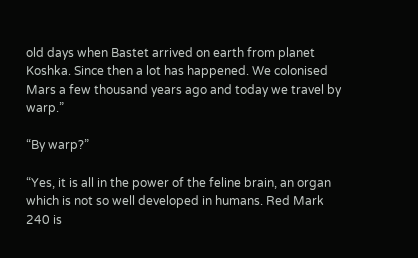old days when Bastet arrived on earth from planet Koshka. Since then a lot has happened. We colonised Mars a few thousand years ago and today we travel by warp.”

“By warp?”

“Yes, it is all in the power of the feline brain, an organ which is not so well developed in humans. Red Mark 240 is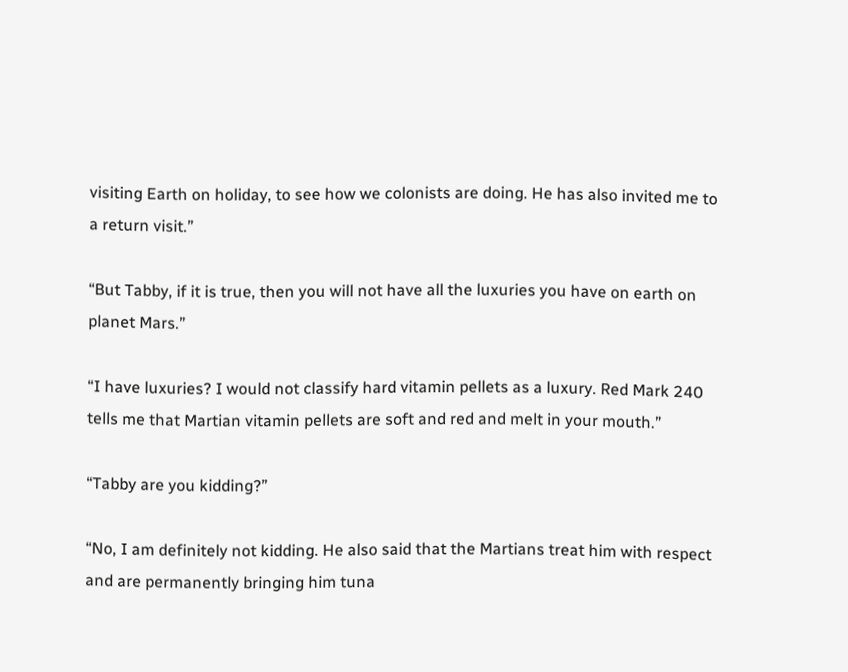visiting Earth on holiday, to see how we colonists are doing. He has also invited me to a return visit.”

“But Tabby, if it is true, then you will not have all the luxuries you have on earth on planet Mars.”

“I have luxuries? I would not classify hard vitamin pellets as a luxury. Red Mark 240 tells me that Martian vitamin pellets are soft and red and melt in your mouth.”

“Tabby are you kidding?”

“No, I am definitely not kidding. He also said that the Martians treat him with respect and are permanently bringing him tuna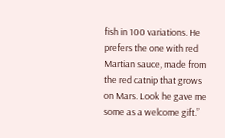fish in 100 variations. He prefers the one with red Martian sauce, made from the red catnip that grows on Mars. Look he gave me some as a welcome gift.”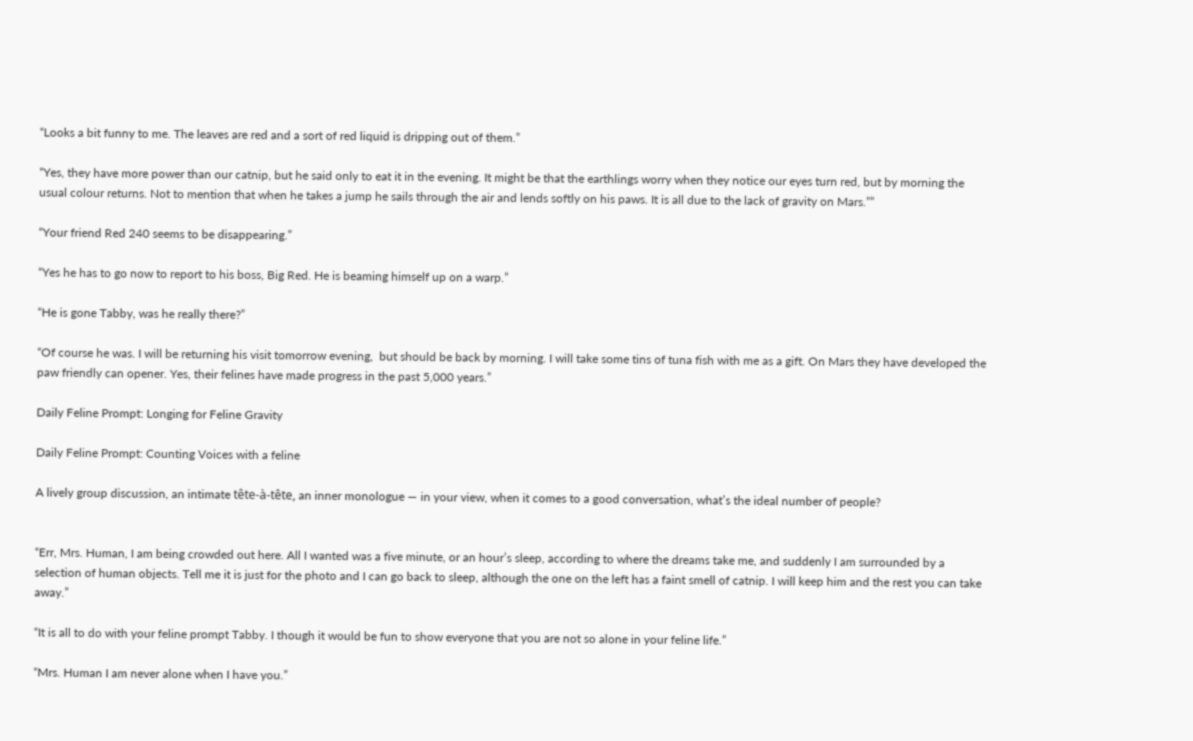“Looks a bit funny to me. The leaves are red and a sort of red liquid is dripping out of them.”

“Yes, they have more power than our catnip, but he said only to eat it in the evening. It might be that the earthlings worry when they notice our eyes turn red, but by morning the usual colour returns. Not to mention that when he takes a jump he sails through the air and lends softly on his paws. It is all due to the lack of gravity on Mars.””

“Your friend Red 240 seems to be disappearing.”

“Yes he has to go now to report to his boss, Big Red. He is beaming himself up on a warp.”

“He is gone Tabby, was he really there?”

“Of course he was. I will be returning his visit tomorrow evening,  but should be back by morning. I will take some tins of tuna fish with me as a gift. On Mars they have developed the paw friendly can opener. Yes, their felines have made progress in the past 5,000 years.”

Daily Feline Prompt: Longing for Feline Gravity

Daily Feline Prompt: Counting Voices with a feline

A lively group discussion, an intimate tête-à-tête, an inner monologue — in your view, when it comes to a good conversation, what’s the ideal number of people?


“Err, Mrs. Human, I am being crowded out here. All I wanted was a five minute, or an hour’s sleep, according to where the dreams take me, and suddenly I am surrounded by a selection of human objects. Tell me it is just for the photo and I can go back to sleep, although the one on the left has a faint smell of catnip. I will keep him and the rest you can take away.”

“It is all to do with your feline prompt Tabby. I though it would be fun to show everyone that you are not so alone in your feline life.”

“Mrs. Human I am never alone when I have you.”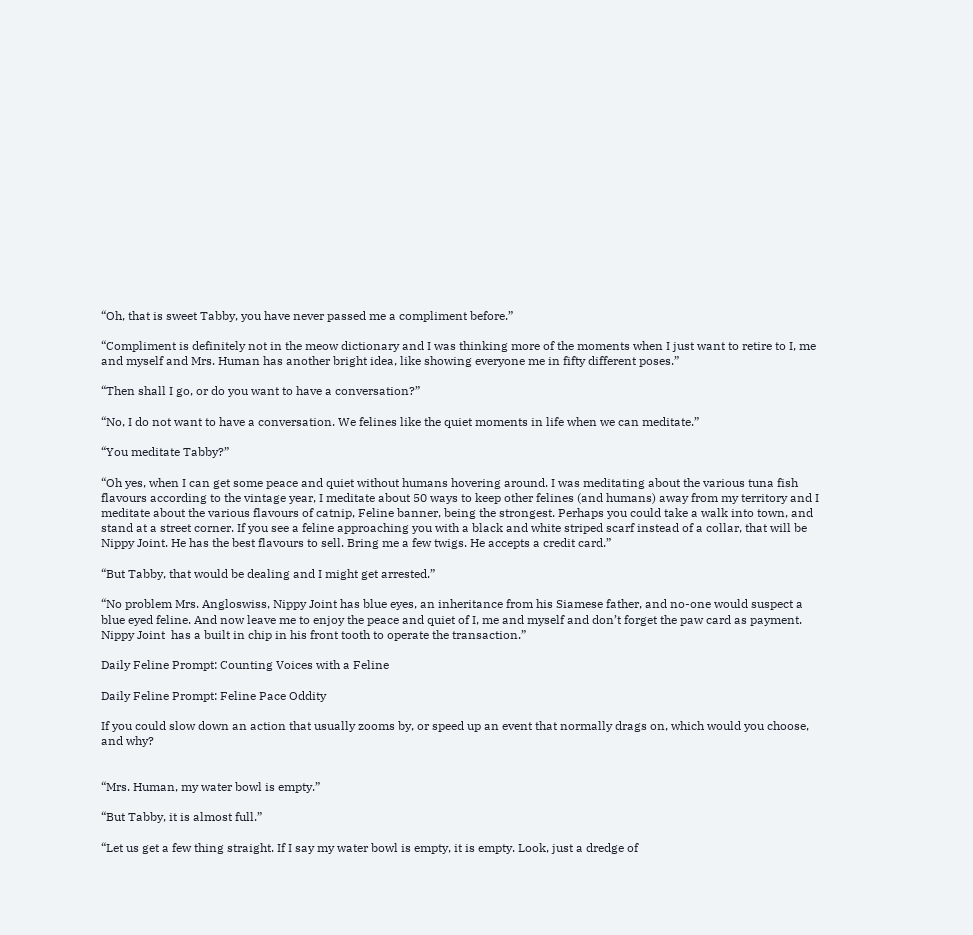“Oh, that is sweet Tabby, you have never passed me a compliment before.”

“Compliment is definitely not in the meow dictionary and I was thinking more of the moments when I just want to retire to I, me and myself and Mrs. Human has another bright idea, like showing everyone me in fifty different poses.”

“Then shall I go, or do you want to have a conversation?”

“No, I do not want to have a conversation. We felines like the quiet moments in life when we can meditate.”

“You meditate Tabby?”

“Oh yes, when I can get some peace and quiet without humans hovering around. I was meditating about the various tuna fish flavours according to the vintage year, I meditate about 50 ways to keep other felines (and humans) away from my territory and I meditate about the various flavours of catnip, Feline banner, being the strongest. Perhaps you could take a walk into town, and stand at a street corner. If you see a feline approaching you with a black and white striped scarf instead of a collar, that will be Nippy Joint. He has the best flavours to sell. Bring me a few twigs. He accepts a credit card.”

“But Tabby, that would be dealing and I might get arrested.”

“No problem Mrs. Angloswiss, Nippy Joint has blue eyes, an inheritance from his Siamese father, and no-one would suspect a blue eyed feline. And now leave me to enjoy the peace and quiet of I, me and myself and don’t forget the paw card as payment. Nippy Joint  has a built in chip in his front tooth to operate the transaction.”

Daily Feline Prompt: Counting Voices with a Feline

Daily Feline Prompt: Feline Pace Oddity

If you could slow down an action that usually zooms by, or speed up an event that normally drags on, which would you choose, and why?


“Mrs. Human, my water bowl is empty.”

“But Tabby, it is almost full.”

“Let us get a few thing straight. If I say my water bowl is empty, it is empty. Look, just a dredge of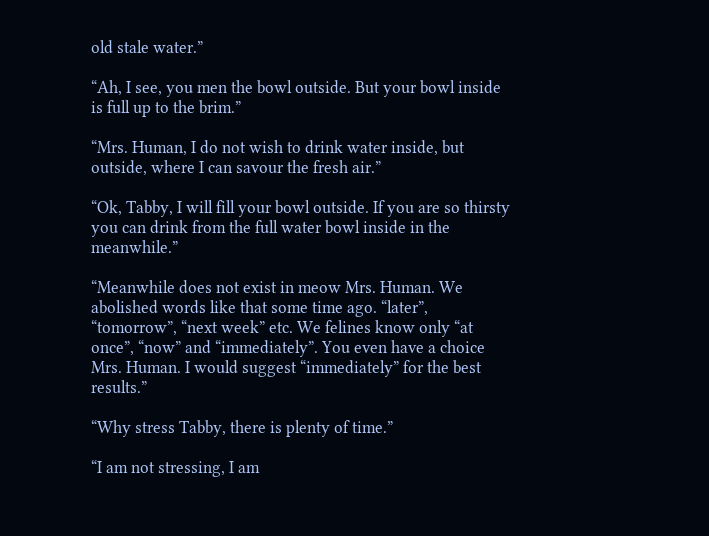old stale water.”

“Ah, I see, you men the bowl outside. But your bowl inside is full up to the brim.”

“Mrs. Human, I do not wish to drink water inside, but outside, where I can savour the fresh air.”

“Ok, Tabby, I will fill your bowl outside. If you are so thirsty you can drink from the full water bowl inside in the meanwhile.”

“Meanwhile does not exist in meow Mrs. Human. We abolished words like that some time ago. “later”, “tomorrow”, “next week” etc. We felines know only “at once”, “now” and “immediately”. You even have a choice Mrs. Human. I would suggest “immediately” for the best results.”

“Why stress Tabby, there is plenty of time.”

“I am not stressing, I am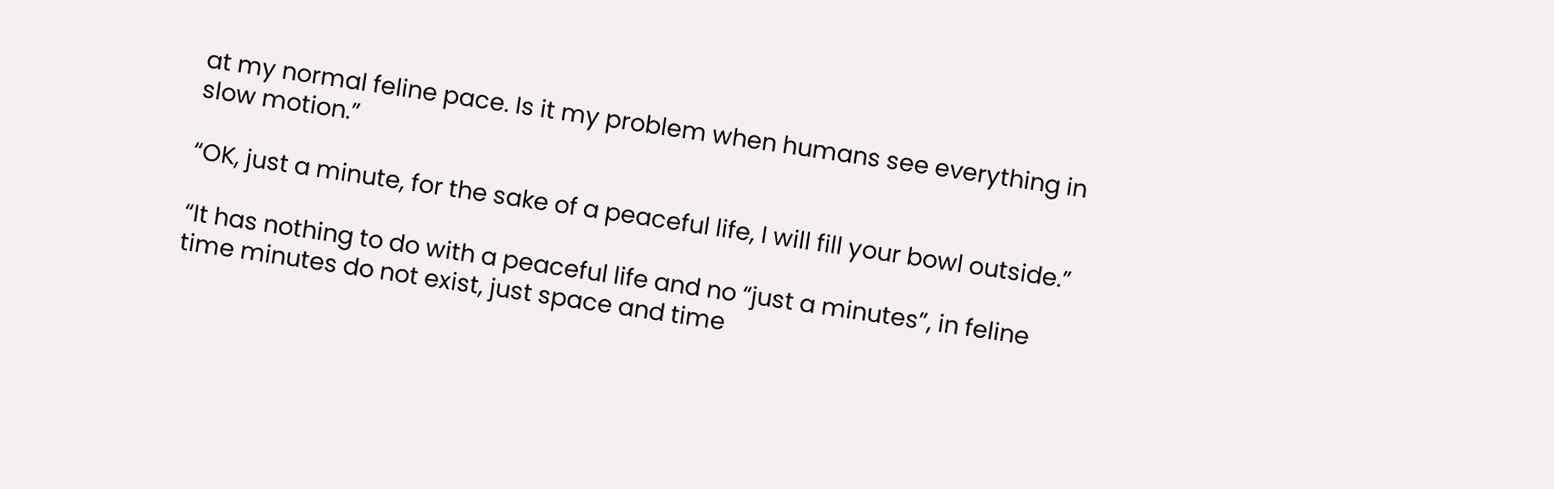at my normal feline pace. Is it my problem when humans see everything in slow motion.”

“OK, just a minute, for the sake of a peaceful life, I will fill your bowl outside.”

“It has nothing to do with a peaceful life and no “just a minutes”, in feline time minutes do not exist, just space and time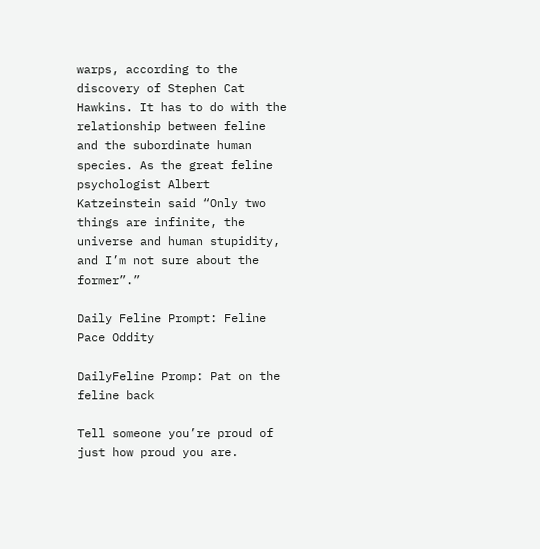warps, according to the discovery of Stephen Cat Hawkins. It has to do with the relationship between feline and the subordinate human species. As the great feline psychologist Albert Katzeinstein said “Only two things are infinite, the universe and human stupidity, and I’m not sure about the former”.”

Daily Feline Prompt: Feline Pace Oddity

DailyFeline Promp: Pat on the feline back

Tell someone you’re proud of just how proud you are.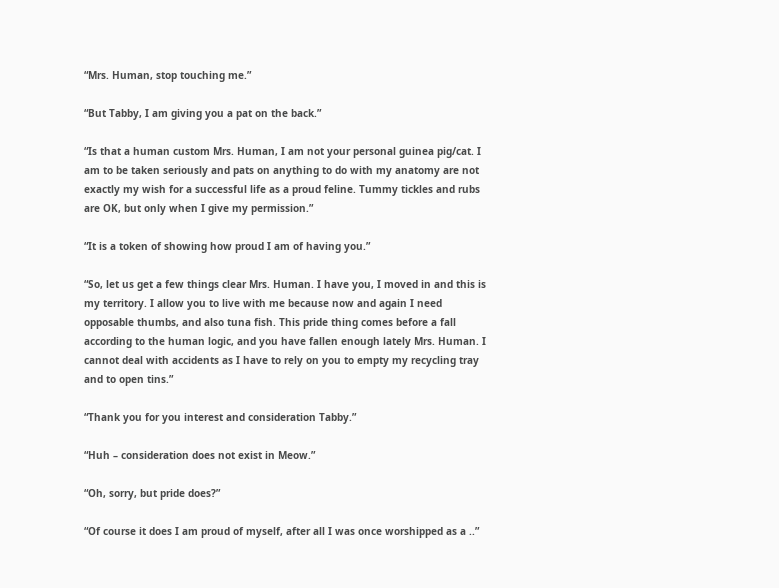“Mrs. Human, stop touching me.”

“But Tabby, I am giving you a pat on the back.”

“Is that a human custom Mrs. Human, I am not your personal guinea pig/cat. I am to be taken seriously and pats on anything to do with my anatomy are not exactly my wish for a successful life as a proud feline. Tummy tickles and rubs are OK, but only when I give my permission.”

“It is a token of showing how proud I am of having you.”

“So, let us get a few things clear Mrs. Human. I have you, I moved in and this is my territory. I allow you to live with me because now and again I need opposable thumbs, and also tuna fish. This pride thing comes before a fall  according to the human logic, and you have fallen enough lately Mrs. Human. I cannot deal with accidents as I have to rely on you to empty my recycling tray and to open tins.”

“Thank you for you interest and consideration Tabby.”

“Huh – consideration does not exist in Meow.”

“Oh, sorry, but pride does?”

“Of course it does I am proud of myself, after all I was once worshipped as a ..”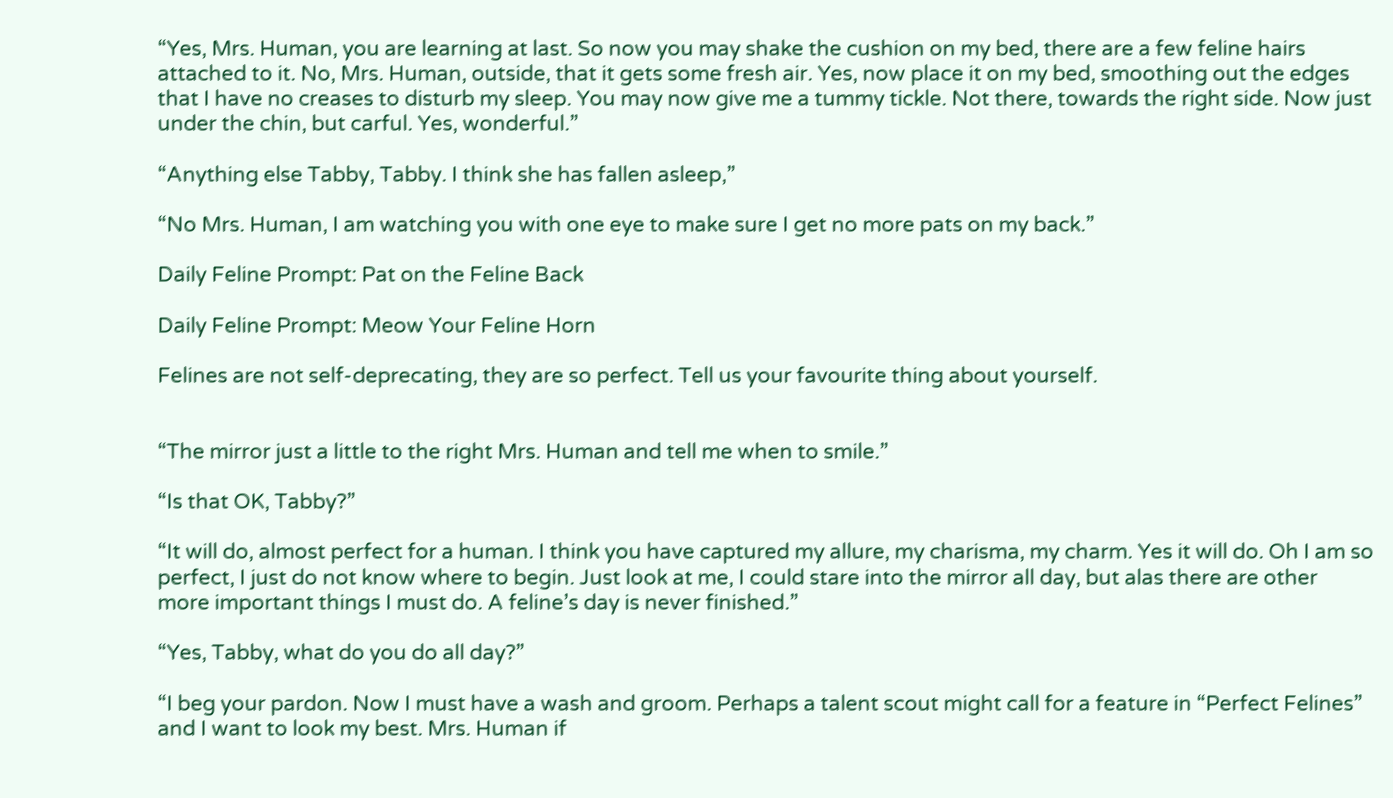“Yes, Mrs. Human, you are learning at last. So now you may shake the cushion on my bed, there are a few feline hairs attached to it. No, Mrs. Human, outside, that it gets some fresh air. Yes, now place it on my bed, smoothing out the edges that I have no creases to disturb my sleep. You may now give me a tummy tickle. Not there, towards the right side. Now just under the chin, but carful. Yes, wonderful.”

“Anything else Tabby, Tabby. I think she has fallen asleep,”

“No Mrs. Human, I am watching you with one eye to make sure I get no more pats on my back.”

Daily Feline Prompt: Pat on the Feline Back

Daily Feline Prompt: Meow Your Feline Horn

Felines are not self-deprecating, they are so perfect. Tell us your favourite thing about yourself.


“The mirror just a little to the right Mrs. Human and tell me when to smile.”

“Is that OK, Tabby?”

“It will do, almost perfect for a human. I think you have captured my allure, my charisma, my charm. Yes it will do. Oh I am so perfect, I just do not know where to begin. Just look at me, I could stare into the mirror all day, but alas there are other more important things I must do. A feline’s day is never finished.”

“Yes, Tabby, what do you do all day?”

“I beg your pardon. Now I must have a wash and groom. Perhaps a talent scout might call for a feature in “Perfect Felines” and I want to look my best. Mrs. Human if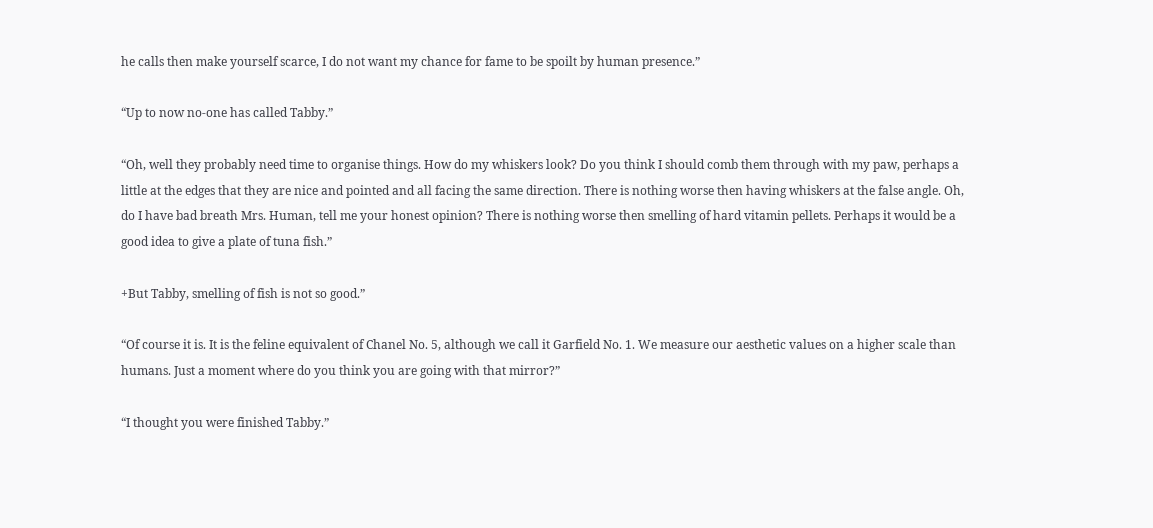he calls then make yourself scarce, I do not want my chance for fame to be spoilt by human presence.”

“Up to now no-one has called Tabby.”

“Oh, well they probably need time to organise things. How do my whiskers look? Do you think I should comb them through with my paw, perhaps a little at the edges that they are nice and pointed and all facing the same direction. There is nothing worse then having whiskers at the false angle. Oh, do I have bad breath Mrs. Human, tell me your honest opinion? There is nothing worse then smelling of hard vitamin pellets. Perhaps it would be a good idea to give a plate of tuna fish.”

+But Tabby, smelling of fish is not so good.”

“Of course it is. It is the feline equivalent of Chanel No. 5, although we call it Garfield No. 1. We measure our aesthetic values on a higher scale than humans. Just a moment where do you think you are going with that mirror?”

“I thought you were finished Tabby.”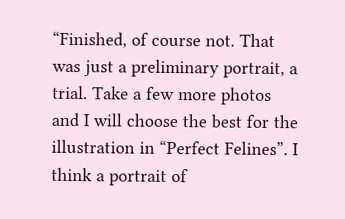“Finished, of course not. That was just a preliminary portrait, a trial. Take a few more photos and I will choose the best for the illustration in “Perfect Felines”. I think a portrait of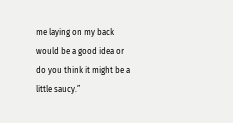me laying on my back would be a good idea or do you think it might be a little saucy.”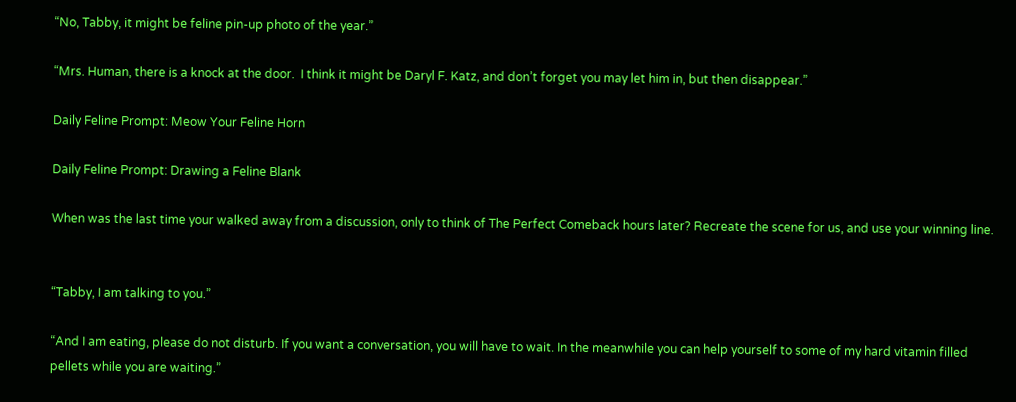“No, Tabby, it might be feline pin-up photo of the year.”

“Mrs. Human, there is a knock at the door.  I think it might be Daryl F. Katz, and don’t forget you may let him in, but then disappear.”

Daily Feline Prompt: Meow Your Feline Horn

Daily Feline Prompt: Drawing a Feline Blank

When was the last time your walked away from a discussion, only to think of The Perfect Comeback hours later? Recreate the scene for us, and use your winning line.


“Tabby, I am talking to you.”

“And I am eating, please do not disturb. If you want a conversation, you will have to wait. In the meanwhile you can help yourself to some of my hard vitamin filled pellets while you are waiting.”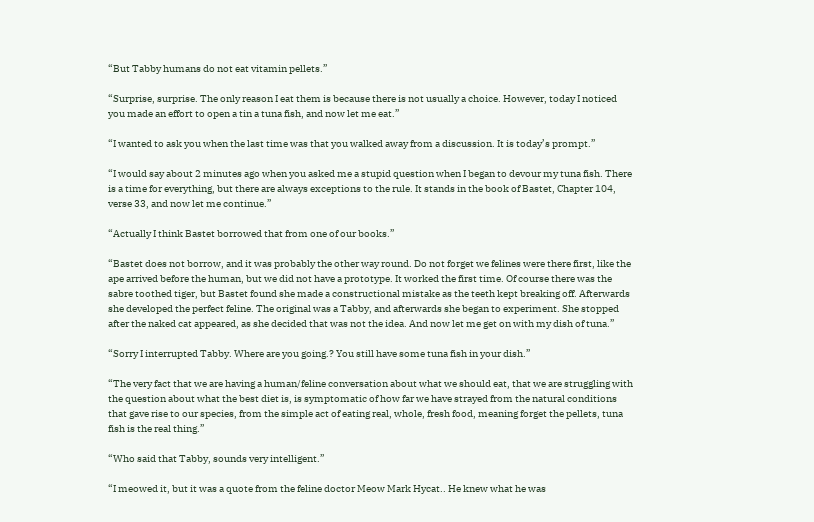“But Tabby humans do not eat vitamin pellets.”

“Surprise, surprise. The only reason I eat them is because there is not usually a choice. However, today I noticed you made an effort to open a tin a tuna fish, and now let me eat.”

“I wanted to ask you when the last time was that you walked away from a discussion. It is today’s prompt.”

“I would say about 2 minutes ago when you asked me a stupid question when I began to devour my tuna fish. There is a time for everything, but there are always exceptions to the rule. It stands in the book of Bastet, Chapter 104, verse 33, and now let me continue.”

“Actually I think Bastet borrowed that from one of our books.”

“Bastet does not borrow, and it was probably the other way round. Do not forget we felines were there first, like the ape arrived before the human, but we did not have a prototype. It worked the first time. Of course there was the sabre toothed tiger, but Bastet found she made a constructional mistake as the teeth kept breaking off. Afterwards she developed the perfect feline. The original was a Tabby, and afterwards she began to experiment. She stopped after the naked cat appeared, as she decided that was not the idea. And now let me get on with my dish of tuna.”

“Sorry I interrupted Tabby. Where are you going.? You still have some tuna fish in your dish.”

“The very fact that we are having a human/feline conversation about what we should eat, that we are struggling with the question about what the best diet is, is symptomatic of how far we have strayed from the natural conditions that gave rise to our species, from the simple act of eating real, whole, fresh food, meaning forget the pellets, tuna fish is the real thing.”

“Who said that Tabby, sounds very intelligent.”

“I meowed it, but it was a quote from the feline doctor Meow Mark Hycat.. He knew what he was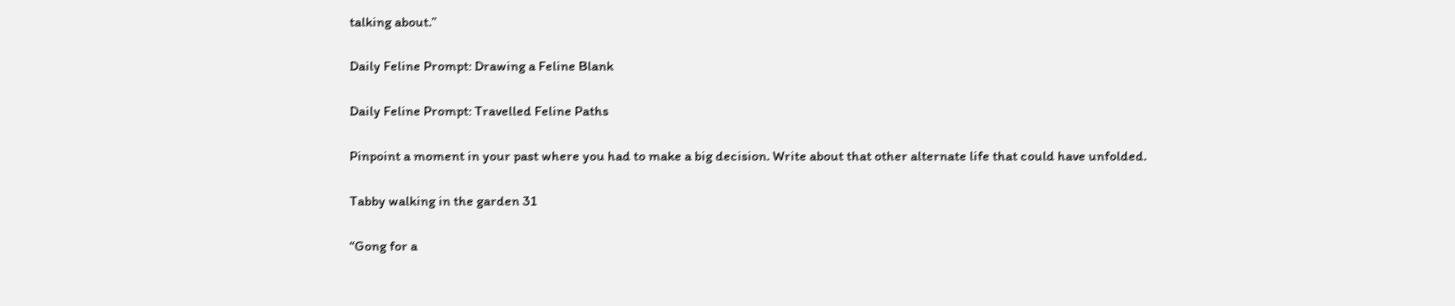talking about.”

Daily Feline Prompt: Drawing a Feline Blank

Daily Feline Prompt: Travelled Feline Paths

Pinpoint a moment in your past where you had to make a big decision. Write about that other alternate life that could have unfolded.

Tabby walking in the garden 31

“Gong for a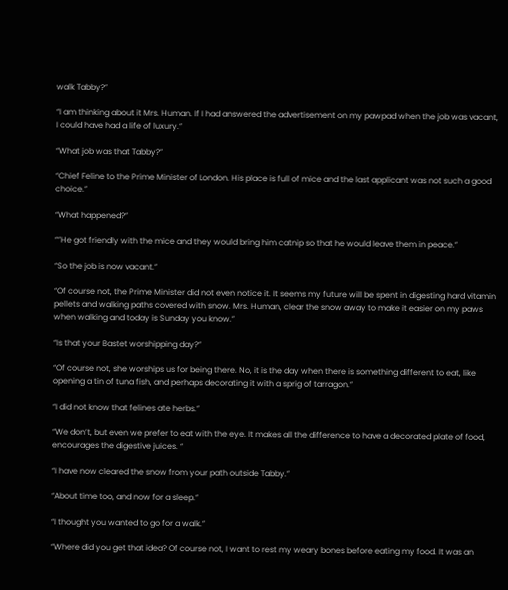walk Tabby?”

“I am thinking about it Mrs. Human. If I had answered the advertisement on my pawpad when the job was vacant, I could have had a life of luxury.”

“What job was that Tabby?”

“Chief Feline to the Prime Minister of London. His place is full of mice and the last applicant was not such a good choice.”

“What happened?”

“”He got friendly with the mice and they would bring him catnip so that he would leave them in peace.”

“So the job is now vacant.”

“Of course not, the Prime Minister did not even notice it. It seems my future will be spent in digesting hard vitamin pellets and walking paths covered with snow. Mrs. Human, clear the snow away to make it easier on my paws when walking and today is Sunday you know.”

“Is that your Bastet worshipping day?”

“Of course not, she worships us for being there. No, it is the day when there is something different to eat, like opening a tin of tuna fish, and perhaps decorating it with a sprig of tarragon.”

“I did not know that felines ate herbs.”

“We don’t, but even we prefer to eat with the eye. It makes all the difference to have a decorated plate of food, encourages the digestive juices. “

“I have now cleared the snow from your path outside Tabby.”

“About time too, and now for a sleep.”

“I thought you wanted to go for a walk.”

“Where did you get that idea? Of course not, I want to rest my weary bones before eating my food. It was an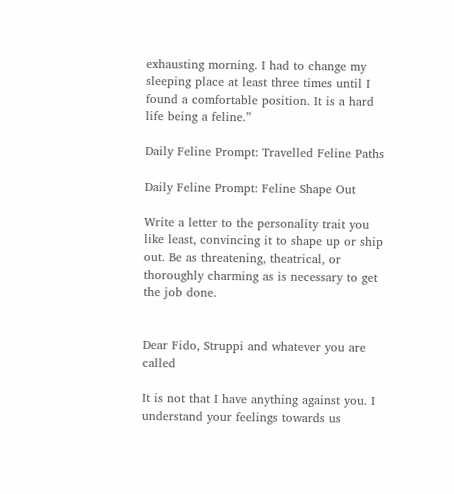exhausting morning. I had to change my sleeping place at least three times until I found a comfortable position. It is a hard life being a feline.”

Daily Feline Prompt: Travelled Feline Paths

Daily Feline Prompt: Feline Shape Out

Write a letter to the personality trait you like least, convincing it to shape up or ship out. Be as threatening, theatrical, or thoroughly charming as is necessary to get the job done.


Dear Fido, Struppi and whatever you are called

It is not that I have anything against you. I understand your feelings towards us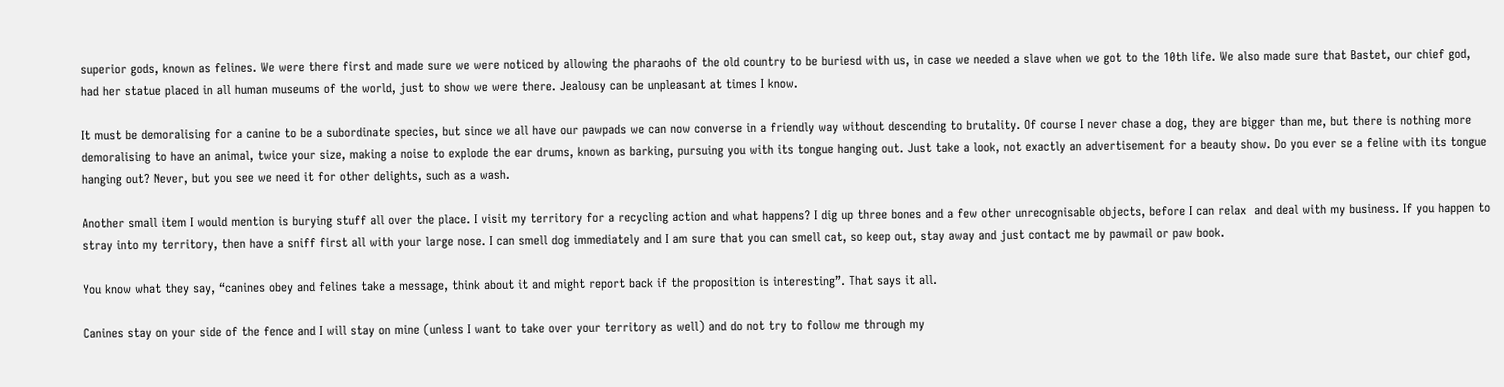superior gods, known as felines. We were there first and made sure we were noticed by allowing the pharaohs of the old country to be buriesd with us, in case we needed a slave when we got to the 10th life. We also made sure that Bastet, our chief god, had her statue placed in all human museums of the world, just to show we were there. Jealousy can be unpleasant at times I know.

It must be demoralising for a canine to be a subordinate species, but since we all have our pawpads we can now converse in a friendly way without descending to brutality. Of course I never chase a dog, they are bigger than me, but there is nothing more demoralising to have an animal, twice your size, making a noise to explode the ear drums, known as barking, pursuing you with its tongue hanging out. Just take a look, not exactly an advertisement for a beauty show. Do you ever se a feline with its tongue hanging out? Never, but you see we need it for other delights, such as a wash.

Another small item I would mention is burying stuff all over the place. I visit my territory for a recycling action and what happens? I dig up three bones and a few other unrecognisable objects, before I can relax  and deal with my business. If you happen to stray into my territory, then have a sniff first all with your large nose. I can smell dog immediately and I am sure that you can smell cat, so keep out, stay away and just contact me by pawmail or paw book.

You know what they say, “canines obey and felines take a message, think about it and might report back if the proposition is interesting”. That says it all.

Canines stay on your side of the fence and I will stay on mine (unless I want to take over your territory as well) and do not try to follow me through my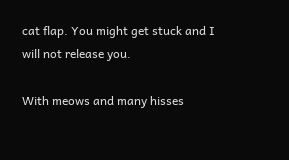cat flap. You might get stuck and I will not release you.

With meows and many hisses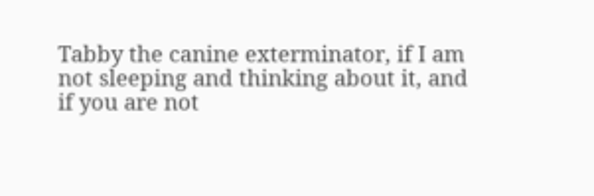Tabby the canine exterminator, if I am not sleeping and thinking about it, and if you are not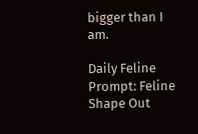bigger than I am.

Daily Feline Prompt: Feline Shape Out